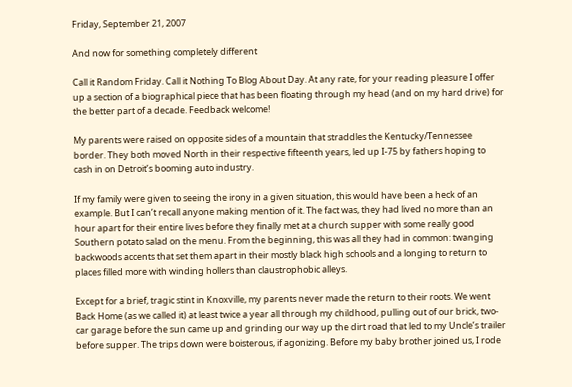Friday, September 21, 2007

And now for something completely different

Call it Random Friday. Call it Nothing To Blog About Day. At any rate, for your reading pleasure I offer up a section of a biographical piece that has been floating through my head (and on my hard drive) for the better part of a decade. Feedback welcome!

My parents were raised on opposite sides of a mountain that straddles the Kentucky/Tennessee border. They both moved North in their respective fifteenth years, led up I-75 by fathers hoping to cash in on Detroit’s booming auto industry.

If my family were given to seeing the irony in a given situation, this would have been a heck of an example. But I can’t recall anyone making mention of it. The fact was, they had lived no more than an hour apart for their entire lives before they finally met at a church supper with some really good Southern potato salad on the menu. From the beginning, this was all they had in common: twanging backwoods accents that set them apart in their mostly black high schools and a longing to return to places filled more with winding hollers than claustrophobic alleys.

Except for a brief, tragic stint in Knoxville, my parents never made the return to their roots. We went Back Home (as we called it) at least twice a year all through my childhood, pulling out of our brick, two-car garage before the sun came up and grinding our way up the dirt road that led to my Uncle’s trailer before supper. The trips down were boisterous, if agonizing. Before my baby brother joined us, I rode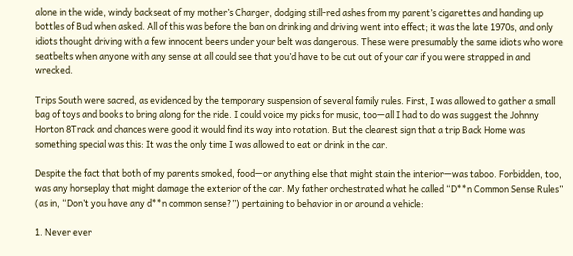alone in the wide, windy backseat of my mother’s Charger, dodging still-red ashes from my parent’s cigarettes and handing up bottles of Bud when asked. All of this was before the ban on drinking and driving went into effect; it was the late 1970s, and only idiots thought driving with a few innocent beers under your belt was dangerous. These were presumably the same idiots who wore seatbelts when anyone with any sense at all could see that you’d have to be cut out of your car if you were strapped in and wrecked.

Trips South were sacred, as evidenced by the temporary suspension of several family rules. First, I was allowed to gather a small bag of toys and books to bring along for the ride. I could voice my picks for music, too—all I had to do was suggest the Johnny Horton 8Track and chances were good it would find its way into rotation. But the clearest sign that a trip Back Home was something special was this: It was the only time I was allowed to eat or drink in the car.

Despite the fact that both of my parents smoked, food—or anything else that might stain the interior—was taboo. Forbidden, too, was any horseplay that might damage the exterior of the car. My father orchestrated what he called “D**n Common Sense Rules” (as in, “Don’t you have any d**n common sense?”) pertaining to behavior in or around a vehicle:

1. Never ever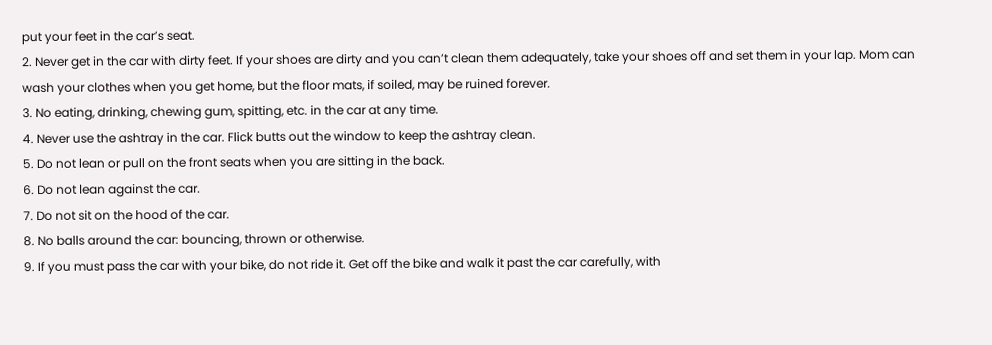put your feet in the car’s seat.
2. Never get in the car with dirty feet. If your shoes are dirty and you can’t clean them adequately, take your shoes off and set them in your lap. Mom can wash your clothes when you get home, but the floor mats, if soiled, may be ruined forever.
3. No eating, drinking, chewing gum, spitting, etc. in the car at any time.
4. Never use the ashtray in the car. Flick butts out the window to keep the ashtray clean.
5. Do not lean or pull on the front seats when you are sitting in the back.
6. Do not lean against the car.
7. Do not sit on the hood of the car.
8. No balls around the car: bouncing, thrown or otherwise.
9. If you must pass the car with your bike, do not ride it. Get off the bike and walk it past the car carefully, with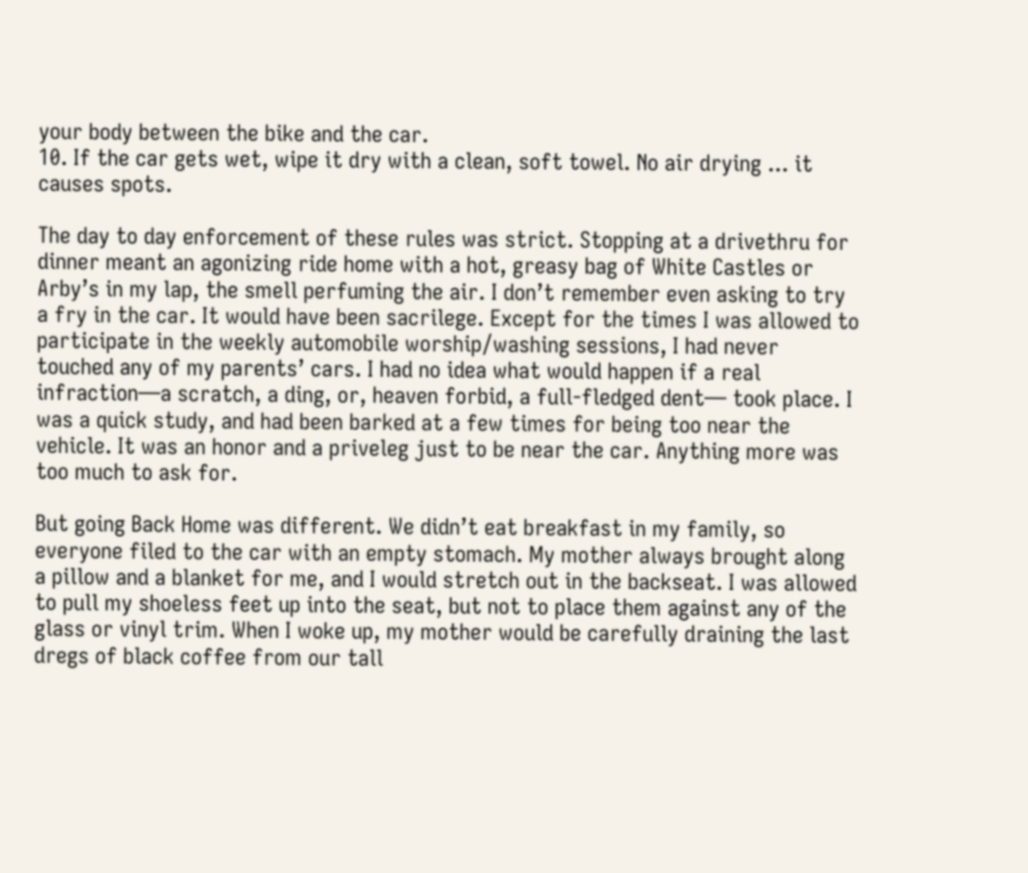your body between the bike and the car.
10. If the car gets wet, wipe it dry with a clean, soft towel. No air drying ... it causes spots.

The day to day enforcement of these rules was strict. Stopping at a drivethru for dinner meant an agonizing ride home with a hot, greasy bag of White Castles or Arby’s in my lap, the smell perfuming the air. I don’t remember even asking to try a fry in the car. It would have been sacrilege. Except for the times I was allowed to participate in the weekly automobile worship/washing sessions, I had never touched any of my parents’ cars. I had no idea what would happen if a real infraction—a scratch, a ding, or, heaven forbid, a full-fledged dent— took place. I was a quick study, and had been barked at a few times for being too near the vehicle. It was an honor and a priveleg just to be near the car. Anything more was too much to ask for.

But going Back Home was different. We didn’t eat breakfast in my family, so everyone filed to the car with an empty stomach. My mother always brought along a pillow and a blanket for me, and I would stretch out in the backseat. I was allowed to pull my shoeless feet up into the seat, but not to place them against any of the glass or vinyl trim. When I woke up, my mother would be carefully draining the last dregs of black coffee from our tall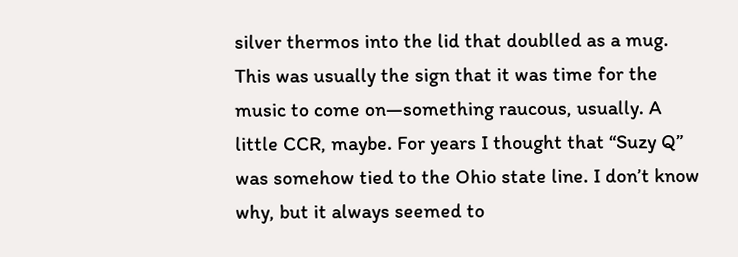silver thermos into the lid that doublled as a mug. This was usually the sign that it was time for the music to come on—something raucous, usually. A little CCR, maybe. For years I thought that “Suzy Q” was somehow tied to the Ohio state line. I don’t know why, but it always seemed to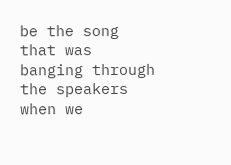be the song that was banging through the speakers when we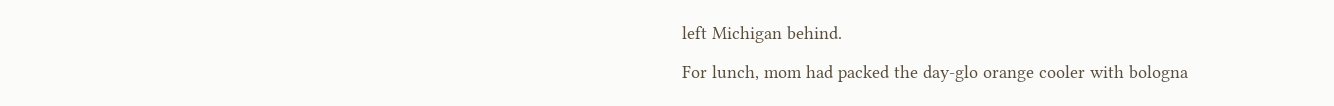left Michigan behind.

For lunch, mom had packed the day-glo orange cooler with bologna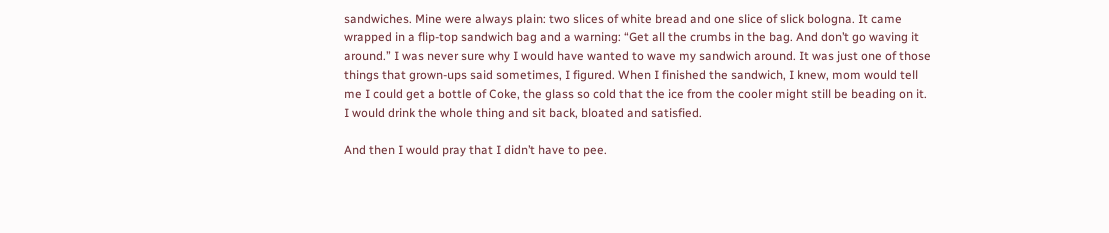sandwiches. Mine were always plain: two slices of white bread and one slice of slick bologna. It came wrapped in a flip-top sandwich bag and a warning: “Get all the crumbs in the bag. And don’t go waving it around.” I was never sure why I would have wanted to wave my sandwich around. It was just one of those things that grown-ups said sometimes, I figured. When I finished the sandwich, I knew, mom would tell me I could get a bottle of Coke, the glass so cold that the ice from the cooler might still be beading on it. I would drink the whole thing and sit back, bloated and satisfied.

And then I would pray that I didn’t have to pee.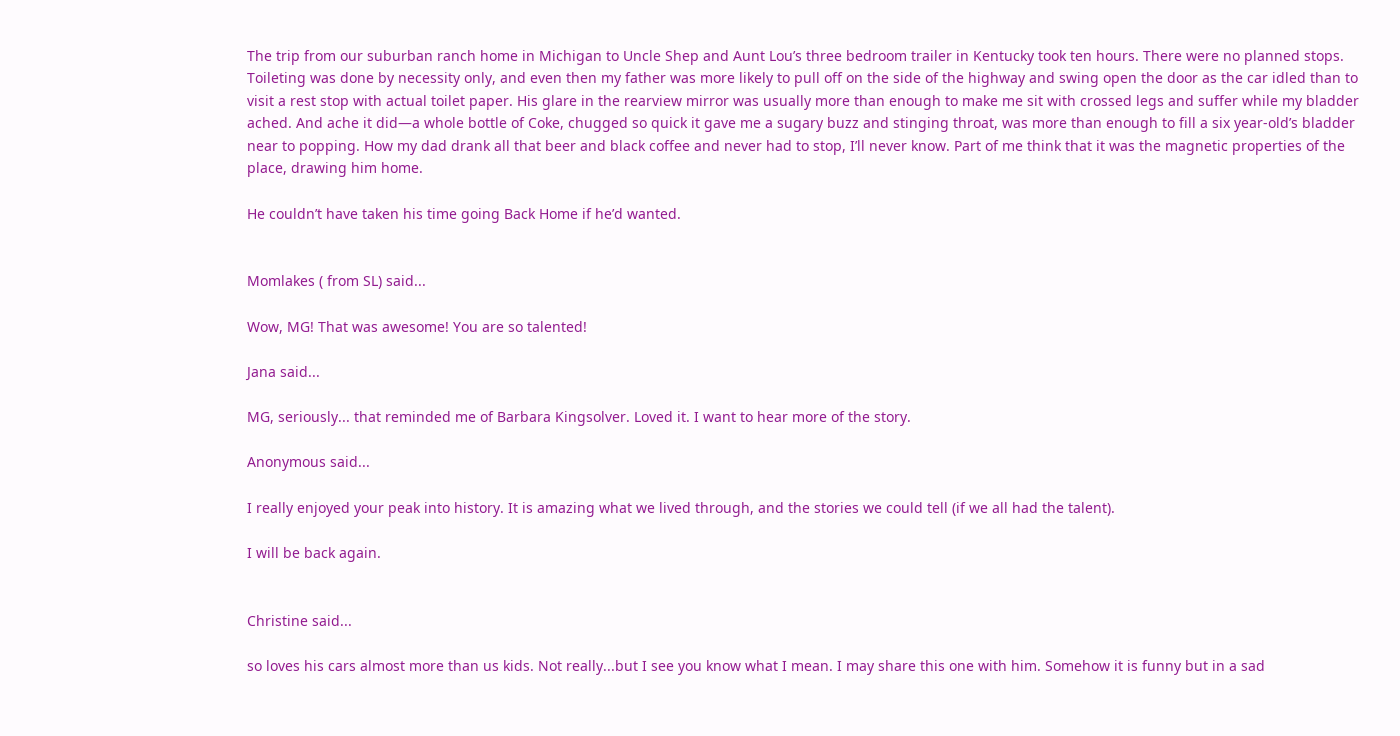The trip from our suburban ranch home in Michigan to Uncle Shep and Aunt Lou’s three bedroom trailer in Kentucky took ten hours. There were no planned stops. Toileting was done by necessity only, and even then my father was more likely to pull off on the side of the highway and swing open the door as the car idled than to visit a rest stop with actual toilet paper. His glare in the rearview mirror was usually more than enough to make me sit with crossed legs and suffer while my bladder ached. And ache it did—a whole bottle of Coke, chugged so quick it gave me a sugary buzz and stinging throat, was more than enough to fill a six year-old’s bladder near to popping. How my dad drank all that beer and black coffee and never had to stop, I’ll never know. Part of me think that it was the magnetic properties of the place, drawing him home.

He couldn’t have taken his time going Back Home if he’d wanted.


Momlakes ( from SL) said...

Wow, MG! That was awesome! You are so talented!

Jana said...

MG, seriously... that reminded me of Barbara Kingsolver. Loved it. I want to hear more of the story.

Anonymous said...

I really enjoyed your peak into history. It is amazing what we lived through, and the stories we could tell (if we all had the talent).

I will be back again.


Christine said...

so loves his cars almost more than us kids. Not really...but I see you know what I mean. I may share this one with him. Somehow it is funny but in a sad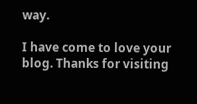way.

I have come to love your blog. Thanks for visiting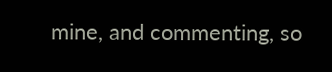mine, and commenting, so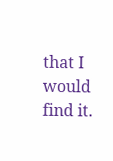that I would find it.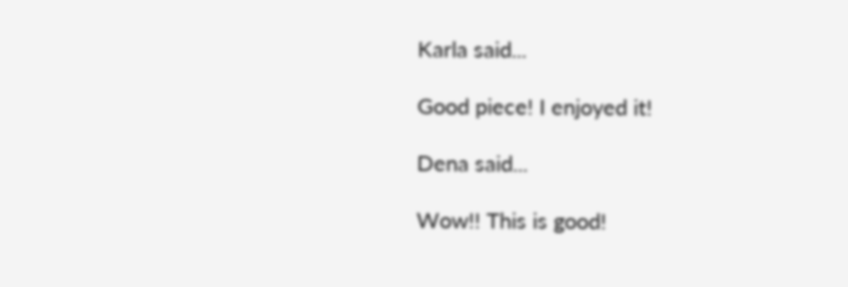Karla said...

Good piece! I enjoyed it!

Dena said...

Wow!! This is good!